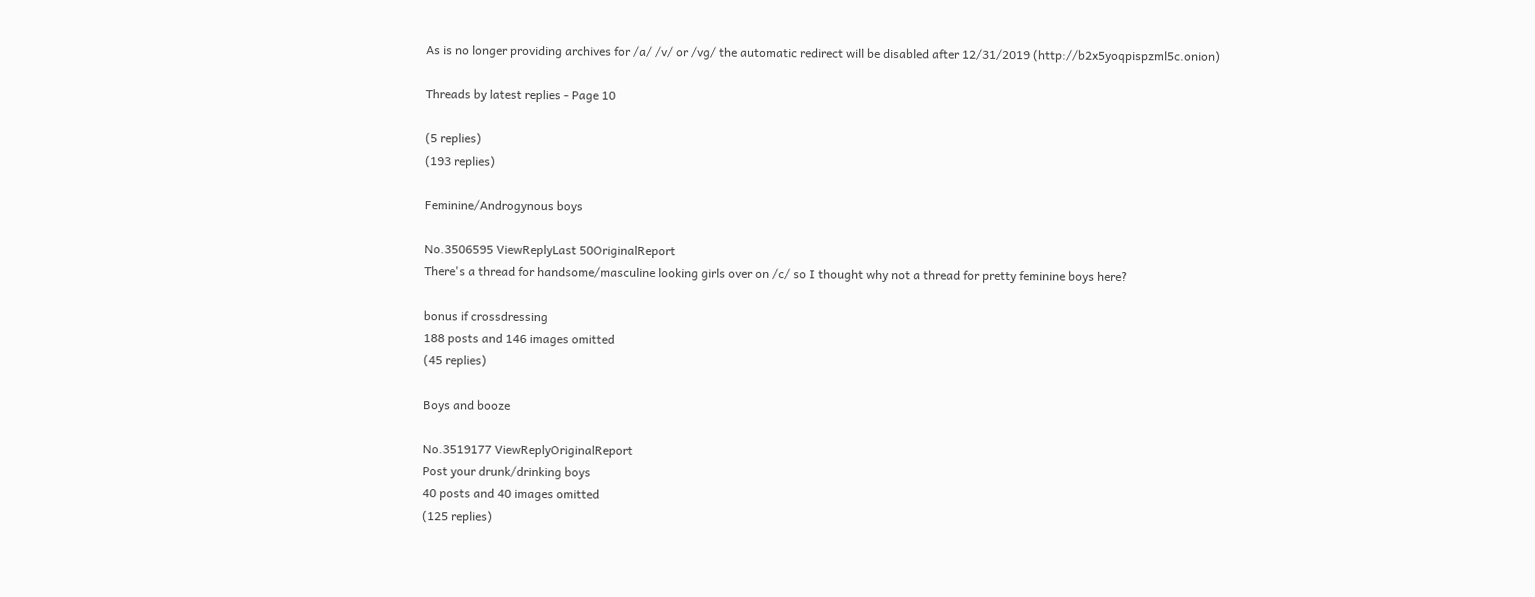As is no longer providing archives for /a/ /v/ or /vg/ the automatic redirect will be disabled after 12/31/2019 (http://b2x5yoqpispzml5c.onion)

Threads by latest replies - Page 10

(5 replies)
(193 replies)

Feminine/Androgynous boys

No.3506595 ViewReplyLast 50OriginalReport
There's a thread for handsome/masculine looking girls over on /c/ so I thought why not a thread for pretty feminine boys here?

bonus if crossdressing
188 posts and 146 images omitted
(45 replies)

Boys and booze

No.3519177 ViewReplyOriginalReport
Post your drunk/drinking boys
40 posts and 40 images omitted
(125 replies)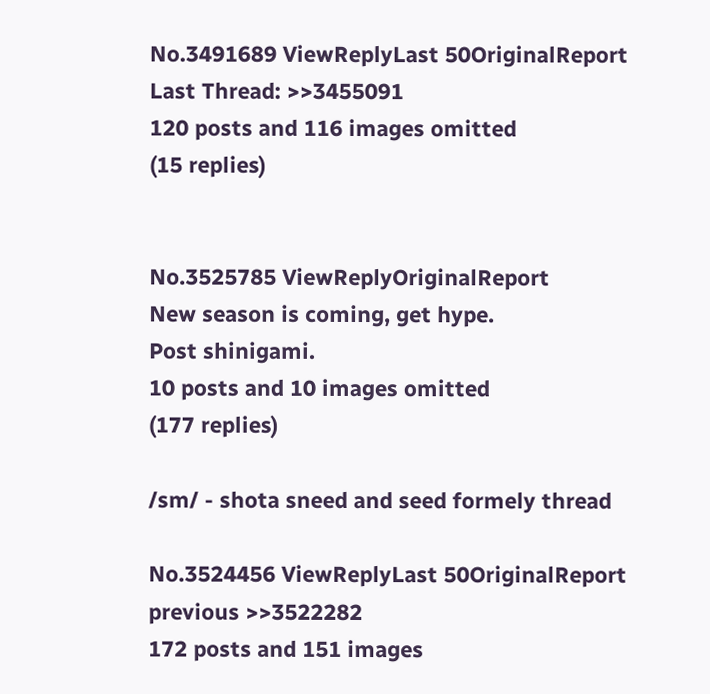No.3491689 ViewReplyLast 50OriginalReport
Last Thread: >>3455091
120 posts and 116 images omitted
(15 replies)


No.3525785 ViewReplyOriginalReport
New season is coming, get hype.
Post shinigami.
10 posts and 10 images omitted
(177 replies)

/sm/ - shota sneed and seed formely thread

No.3524456 ViewReplyLast 50OriginalReport
previous >>3522282
172 posts and 151 images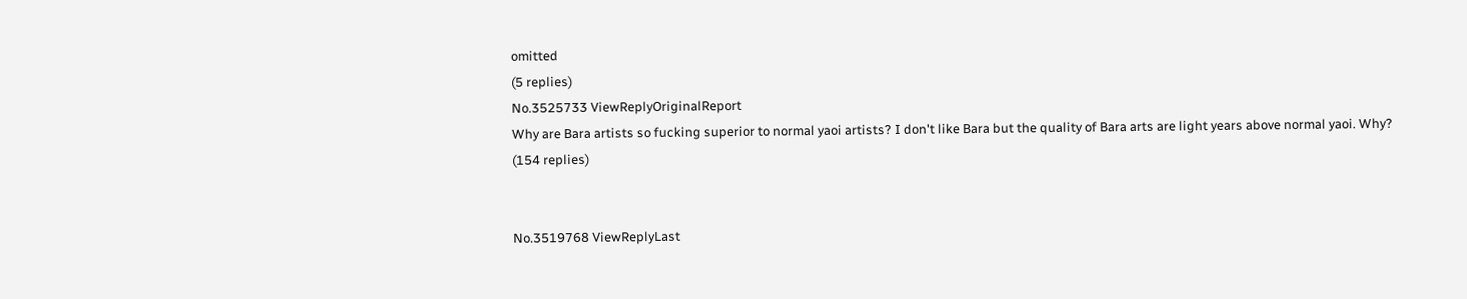omitted
(5 replies)
No.3525733 ViewReplyOriginalReport
Why are Bara artists so fucking superior to normal yaoi artists? I don't like Bara but the quality of Bara arts are light years above normal yaoi. Why?
(154 replies)


No.3519768 ViewReplyLast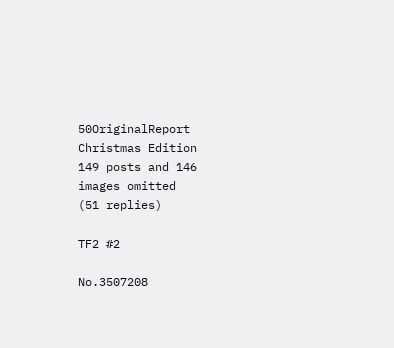50OriginalReport
Christmas Edition
149 posts and 146 images omitted
(51 replies)

TF2 #2

No.3507208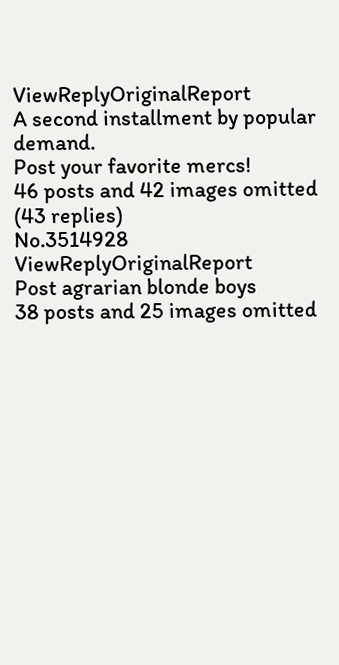ViewReplyOriginalReport
A second installment by popular demand.
Post your favorite mercs!
46 posts and 42 images omitted
(43 replies)
No.3514928 ViewReplyOriginalReport
Post agrarian blonde boys
38 posts and 25 images omitted